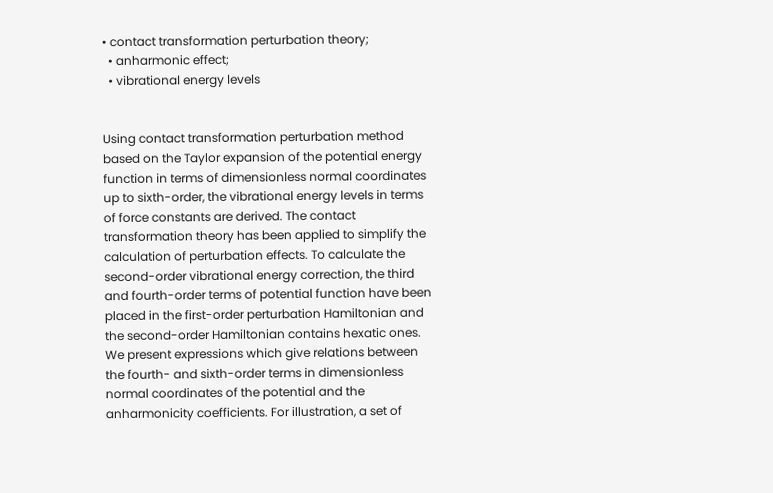• contact transformation perturbation theory;
  • anharmonic effect;
  • vibrational energy levels


Using contact transformation perturbation method based on the Taylor expansion of the potential energy function in terms of dimensionless normal coordinates up to sixth-order, the vibrational energy levels in terms of force constants are derived. The contact transformation theory has been applied to simplify the calculation of perturbation effects. To calculate the second-order vibrational energy correction, the third and fourth-order terms of potential function have been placed in the first-order perturbation Hamiltonian and the second-order Hamiltonian contains hexatic ones. We present expressions which give relations between the fourth- and sixth-order terms in dimensionless normal coordinates of the potential and the anharmonicity coefficients. For illustration, a set of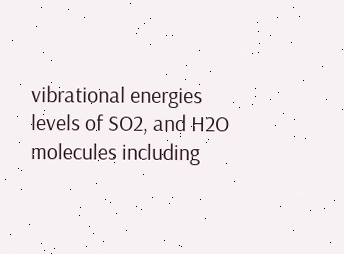vibrational energies levels of SO2, and H2O molecules including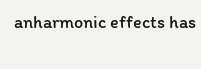anharmonic effects has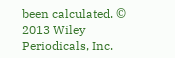been calculated. © 2013 Wiley Periodicals, Inc.